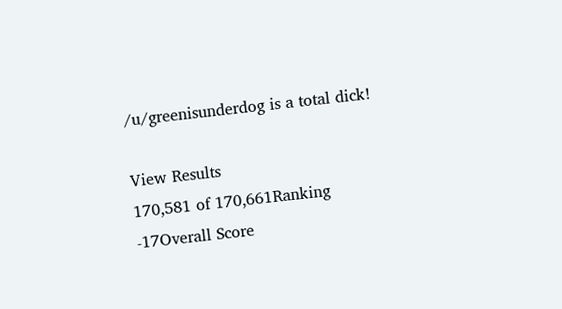/u/greenisunderdog is a total dick!

View Results
170,581 of 170,661Ranking
-17Overall Score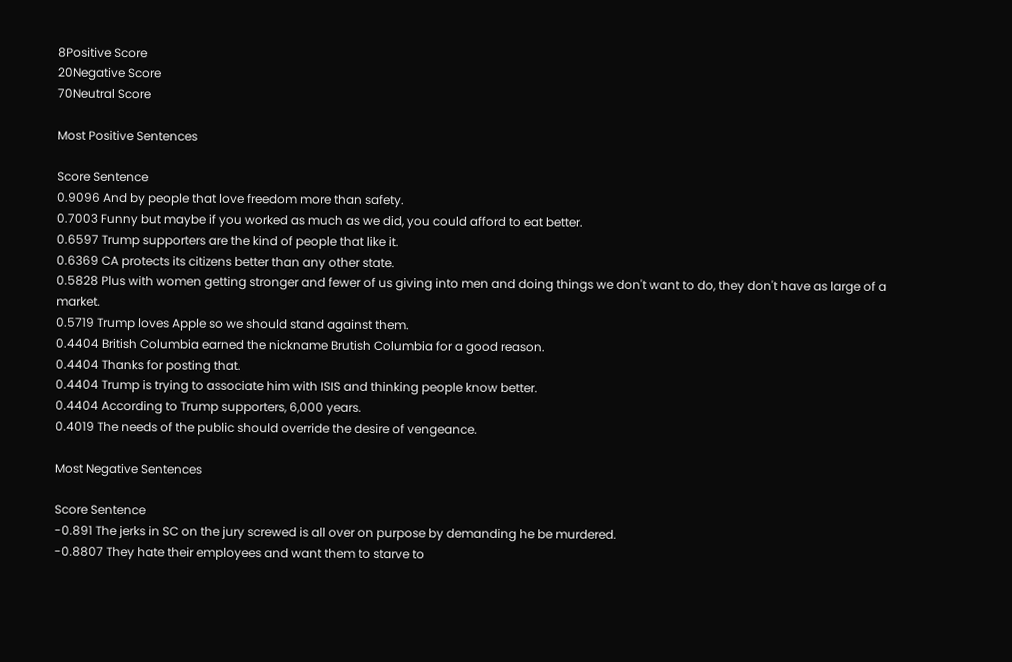8Positive Score
20Negative Score
70Neutral Score

Most Positive Sentences

Score Sentence
0.9096 And by people that love freedom more than safety.
0.7003 Funny but maybe if you worked as much as we did, you could afford to eat better.
0.6597 Trump supporters are the kind of people that like it.
0.6369 CA protects its citizens better than any other state.
0.5828 Plus with women getting stronger and fewer of us giving into men and doing things we don't want to do, they don't have as large of a market.
0.5719 Trump loves Apple so we should stand against them.
0.4404 British Columbia earned the nickname Brutish Columbia for a good reason.
0.4404 Thanks for posting that.
0.4404 Trump is trying to associate him with ISIS and thinking people know better.
0.4404 According to Trump supporters, 6,000 years.
0.4019 The needs of the public should override the desire of vengeance.

Most Negative Sentences

Score Sentence
-0.891 The jerks in SC on the jury screwed is all over on purpose by demanding he be murdered.
-0.8807 They hate their employees and want them to starve to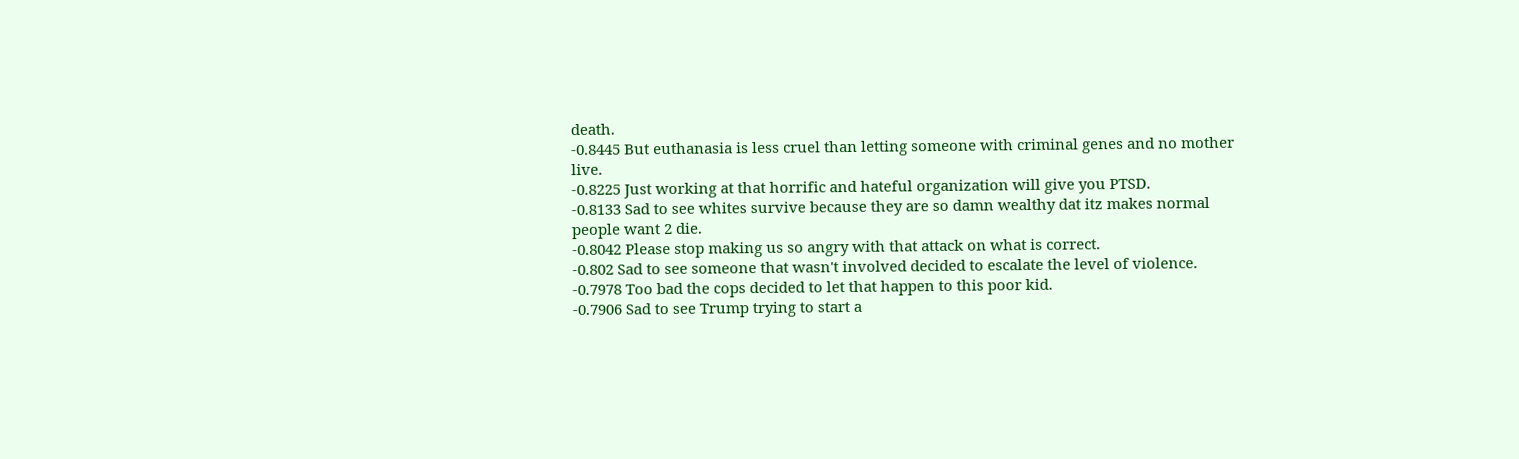death.
-0.8445 But euthanasia is less cruel than letting someone with criminal genes and no mother live.
-0.8225 Just working at that horrific and hateful organization will give you PTSD.
-0.8133 Sad to see whites survive because they are so damn wealthy dat itz makes normal people want 2 die.
-0.8042 Please stop making us so angry with that attack on what is correct.
-0.802 Sad to see someone that wasn't involved decided to escalate the level of violence.
-0.7978 Too bad the cops decided to let that happen to this poor kid.
-0.7906 Sad to see Trump trying to start a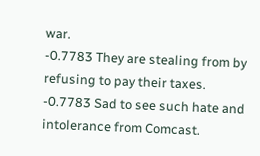war.
-0.7783 They are stealing from by refusing to pay their taxes.
-0.7783 Sad to see such hate and intolerance from Comcast.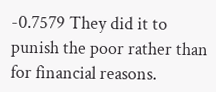-0.7579 They did it to punish the poor rather than for financial reasons.